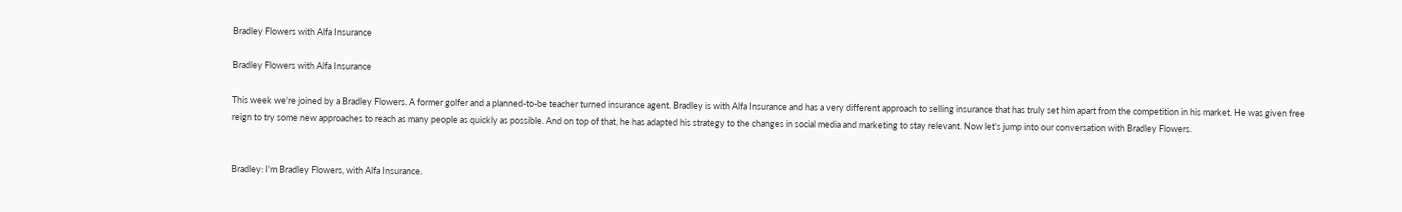Bradley Flowers with Alfa Insurance

Bradley Flowers with Alfa Insurance

This week we're joined by a Bradley Flowers. A former golfer and a planned-to-be teacher turned insurance agent. Bradley is with Alfa Insurance and has a very different approach to selling insurance that has truly set him apart from the competition in his market. He was given free reign to try some new approaches to reach as many people as quickly as possible. And on top of that, he has adapted his strategy to the changes in social media and marketing to stay relevant. Now let's jump into our conversation with Bradley Flowers.


Bradley: I'm Bradley Flowers, with Alfa Insurance.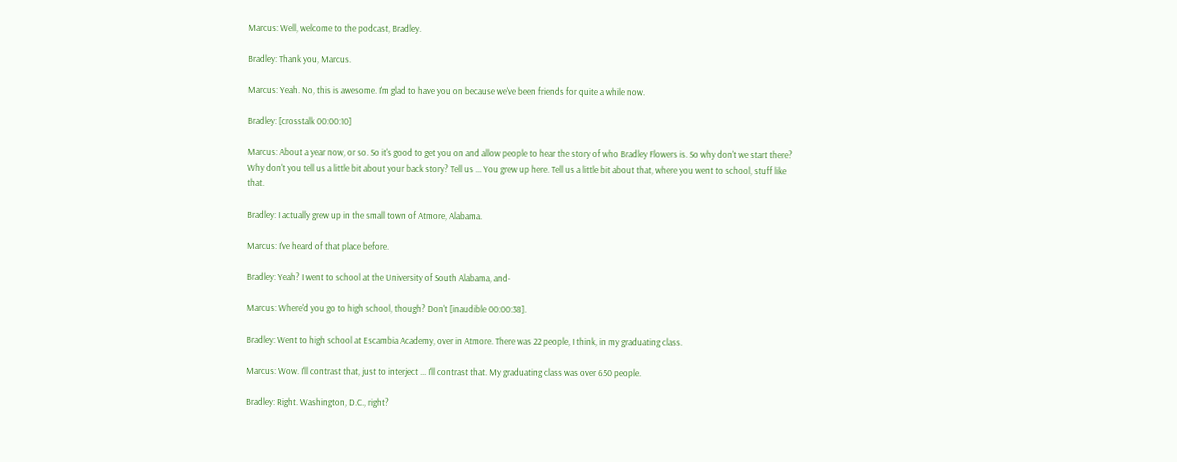Marcus: Well, welcome to the podcast, Bradley.

Bradley: Thank you, Marcus.

Marcus: Yeah. No, this is awesome. I'm glad to have you on because we've been friends for quite a while now.

Bradley: [crosstalk 00:00:10]

Marcus: About a year now, or so. So it's good to get you on and allow people to hear the story of who Bradley Flowers is. So why don't we start there? Why don't you tell us a little bit about your back story? Tell us ... You grew up here. Tell us a little bit about that, where you went to school, stuff like that.

Bradley: I actually grew up in the small town of Atmore, Alabama.

Marcus: I've heard of that place before.

Bradley: Yeah? I went to school at the University of South Alabama, and-

Marcus: Where'd you go to high school, though? Don't [inaudible 00:00:38].

Bradley: Went to high school at Escambia Academy, over in Atmore. There was 22 people, I think, in my graduating class.

Marcus: Wow. I'll contrast that, just to interject ... I'll contrast that. My graduating class was over 650 people.

Bradley: Right. Washington, D.C., right?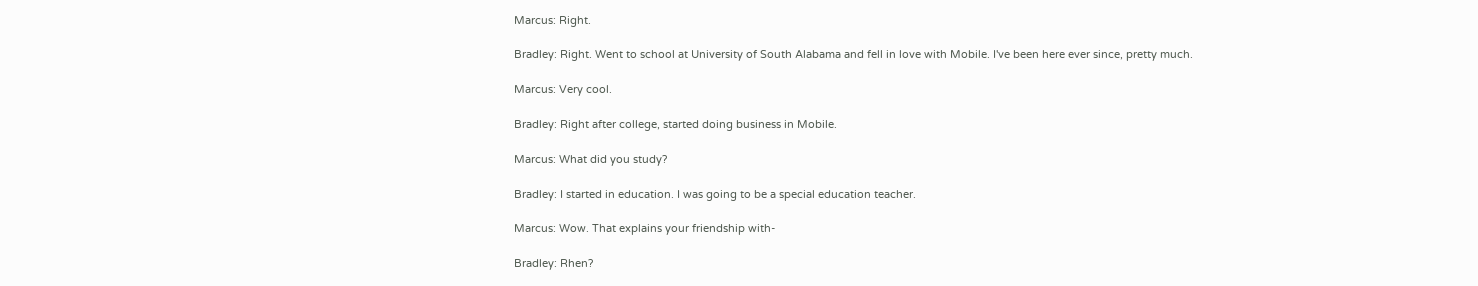Marcus: Right.

Bradley: Right. Went to school at University of South Alabama and fell in love with Mobile. I've been here ever since, pretty much.

Marcus: Very cool.

Bradley: Right after college, started doing business in Mobile.

Marcus: What did you study?

Bradley: I started in education. I was going to be a special education teacher.

Marcus: Wow. That explains your friendship with-

Bradley: Rhen?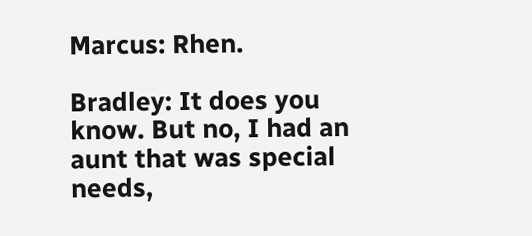Marcus: Rhen.

Bradley: It does you know. But no, I had an aunt that was special needs,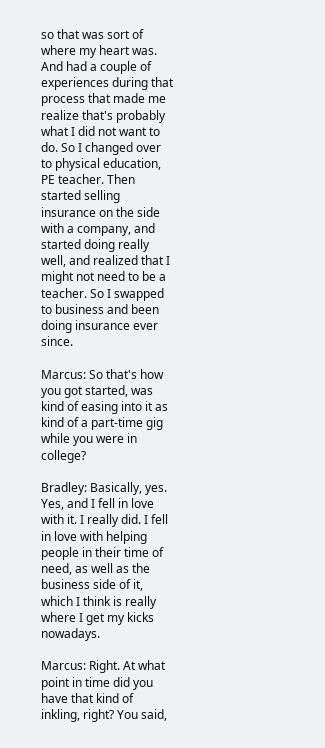so that was sort of where my heart was. And had a couple of experiences during that process that made me realize that's probably what I did not want to do. So I changed over to physical education, PE teacher. Then started selling insurance on the side with a company, and started doing really well, and realized that I might not need to be a teacher. So I swapped to business and been doing insurance ever since.

Marcus: So that's how you got started, was kind of easing into it as kind of a part-time gig while you were in college?

Bradley: Basically, yes. Yes, and I fell in love with it. I really did. I fell in love with helping people in their time of need, as well as the business side of it, which I think is really where I get my kicks nowadays.

Marcus: Right. At what point in time did you have that kind of inkling, right? You said,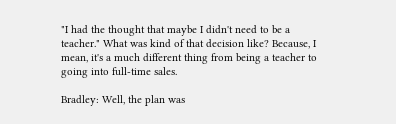"I had the thought that maybe I didn't need to be a teacher." What was kind of that decision like? Because, I mean, it's a much different thing from being a teacher to going into full-time sales.

Bradley: Well, the plan was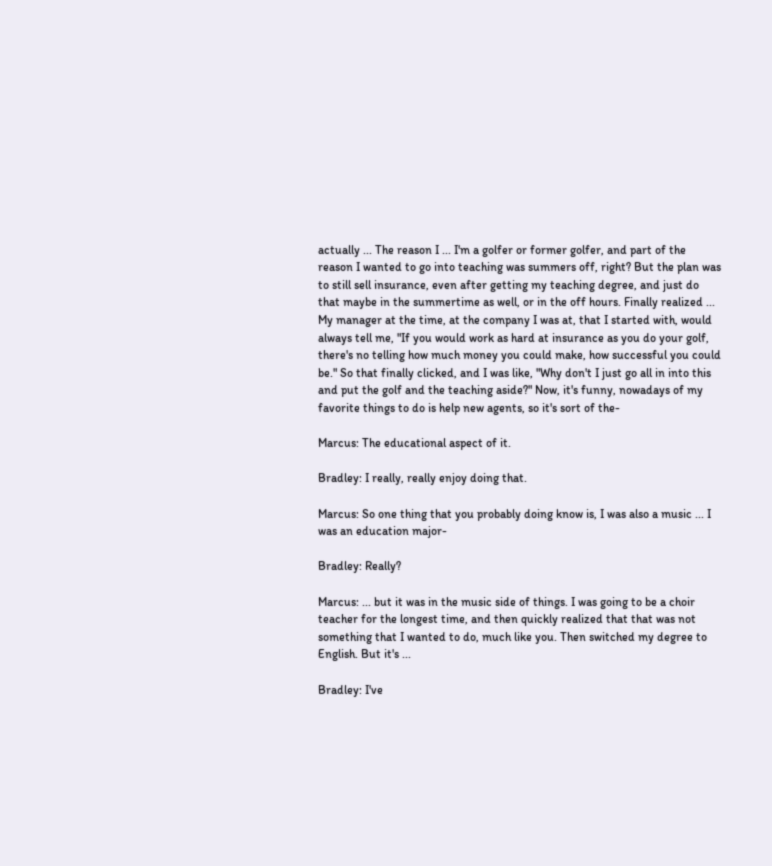actually ... The reason I ... I'm a golfer or former golfer, and part of the reason I wanted to go into teaching was summers off, right? But the plan was to still sell insurance, even after getting my teaching degree, and just do that maybe in the summertime as well, or in the off hours. Finally realized ... My manager at the time, at the company I was at, that I started with, would always tell me, "If you would work as hard at insurance as you do your golf, there's no telling how much money you could make, how successful you could be." So that finally clicked, and I was like, "Why don't I just go all in into this and put the golf and the teaching aside?" Now, it's funny, nowadays of my favorite things to do is help new agents, so it's sort of the-

Marcus: The educational aspect of it.

Bradley: I really, really enjoy doing that.

Marcus: So one thing that you probably doing know is, I was also a music ... I was an education major-

Bradley: Really?

Marcus: ... but it was in the music side of things. I was going to be a choir teacher for the longest time, and then quickly realized that that was not something that I wanted to do, much like you. Then switched my degree to English. But it's ...

Bradley: I've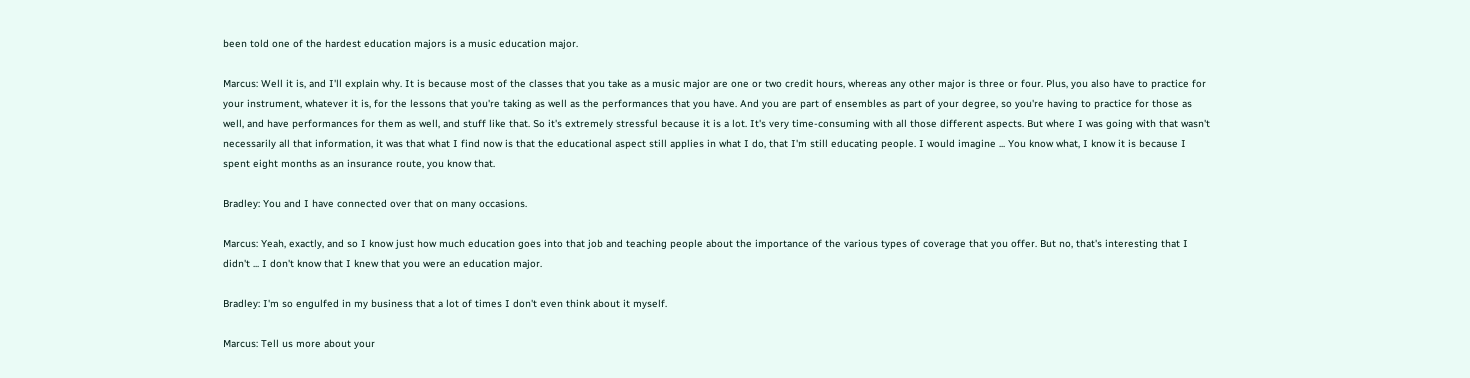been told one of the hardest education majors is a music education major.

Marcus: Well it is, and I'll explain why. It is because most of the classes that you take as a music major are one or two credit hours, whereas any other major is three or four. Plus, you also have to practice for your instrument, whatever it is, for the lessons that you're taking as well as the performances that you have. And you are part of ensembles as part of your degree, so you're having to practice for those as well, and have performances for them as well, and stuff like that. So it's extremely stressful because it is a lot. It's very time-consuming with all those different aspects. But where I was going with that wasn't necessarily all that information, it was that what I find now is that the educational aspect still applies in what I do, that I'm still educating people. I would imagine ... You know what, I know it is because I spent eight months as an insurance route, you know that.

Bradley: You and I have connected over that on many occasions.

Marcus: Yeah, exactly, and so I know just how much education goes into that job and teaching people about the importance of the various types of coverage that you offer. But no, that's interesting that I didn't ... I don't know that I knew that you were an education major.

Bradley: I'm so engulfed in my business that a lot of times I don't even think about it myself.

Marcus: Tell us more about your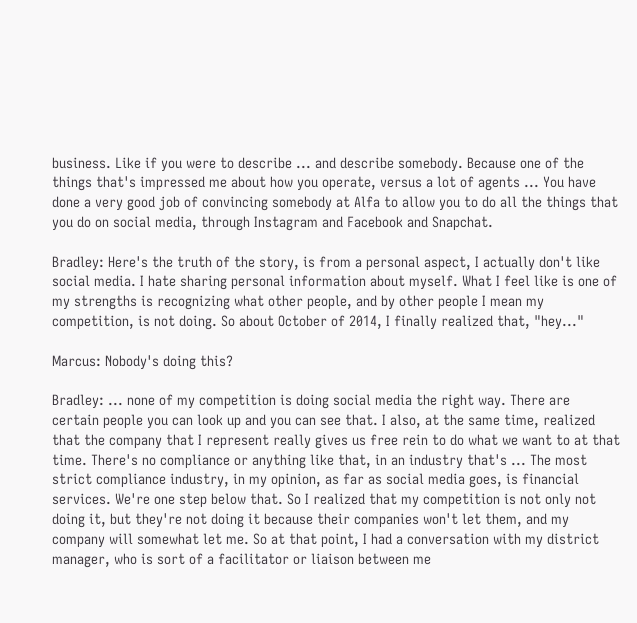business. Like if you were to describe ... and describe somebody. Because one of the things that's impressed me about how you operate, versus a lot of agents ... You have done a very good job of convincing somebody at Alfa to allow you to do all the things that you do on social media, through Instagram and Facebook and Snapchat.

Bradley: Here's the truth of the story, is from a personal aspect, I actually don't like social media. I hate sharing personal information about myself. What I feel like is one of my strengths is recognizing what other people, and by other people I mean my competition, is not doing. So about October of 2014, I finally realized that, "hey..."

Marcus: Nobody's doing this?

Bradley: ... none of my competition is doing social media the right way. There are certain people you can look up and you can see that. I also, at the same time, realized that the company that I represent really gives us free rein to do what we want to at that time. There's no compliance or anything like that, in an industry that's ... The most strict compliance industry, in my opinion, as far as social media goes, is financial services. We're one step below that. So I realized that my competition is not only not doing it, but they're not doing it because their companies won't let them, and my company will somewhat let me. So at that point, I had a conversation with my district manager, who is sort of a facilitator or liaison between me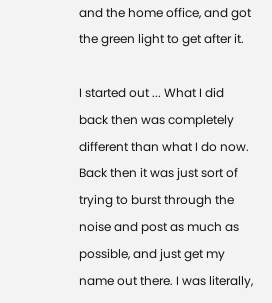and the home office, and got the green light to get after it.

I started out ... What I did back then was completely different than what I do now. Back then it was just sort of trying to burst through the noise and post as much as possible, and just get my name out there. I was literally,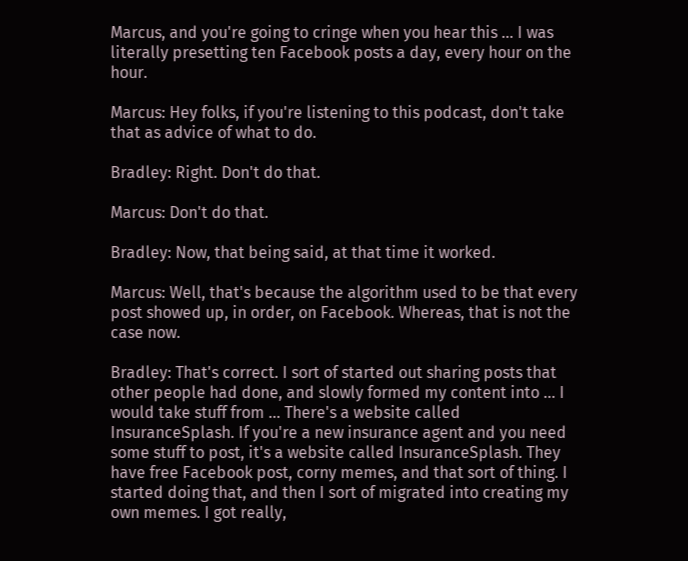Marcus, and you're going to cringe when you hear this ... I was literally presetting ten Facebook posts a day, every hour on the hour.

Marcus: Hey folks, if you're listening to this podcast, don't take that as advice of what to do.

Bradley: Right. Don't do that.

Marcus: Don't do that.

Bradley: Now, that being said, at that time it worked.

Marcus: Well, that's because the algorithm used to be that every post showed up, in order, on Facebook. Whereas, that is not the case now.

Bradley: That's correct. I sort of started out sharing posts that other people had done, and slowly formed my content into ... I would take stuff from ... There's a website called InsuranceSplash. If you're a new insurance agent and you need some stuff to post, it's a website called InsuranceSplash. They have free Facebook post, corny memes, and that sort of thing. I started doing that, and then I sort of migrated into creating my own memes. I got really,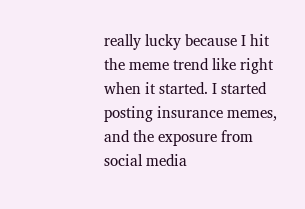really lucky because I hit the meme trend like right when it started. I started posting insurance memes, and the exposure from social media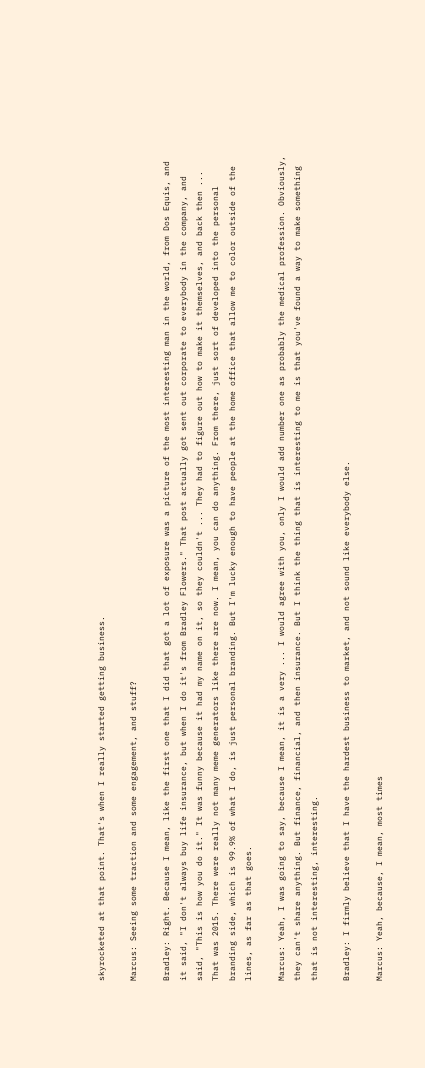skyrocketed at that point. That's when I really started getting business.

Marcus: Seeing some traction and some engagement, and stuff?

Bradley: Right. Because I mean, like the first one that I did that got a lot of exposure was a picture of the most interesting man in the world, from Dos Equis, and it said, "I don't always buy life insurance, but when I do it's from Bradley Flowers." That post actually got sent out corporate to everybody in the company, and said, "This is how you do it." It was funny because it had my name on it, so they couldn't ... They had to figure out how to make it themselves, and back then ... That was 2015. There were really not many meme generators like there are now. I mean, you can do anything. From there, just sort of developed into the personal branding side, which is 99.9% of what I do, is just personal branding. But I'm lucky enough to have people at the home office that allow me to color outside of the lines, as far as that goes.

Marcus: Yeah, I was going to say, because I mean, it is a very ... I would agree with you, only I would add number one as probably the medical profession. Obviously, they can't share anything. But finance, financial, and then insurance. But I think the thing that is interesting to me is that you've found a way to make something that is not interesting, interesting.

Bradley: I firmly believe that I have the hardest business to market, and not sound like everybody else.

Marcus: Yeah, because, I mean, most times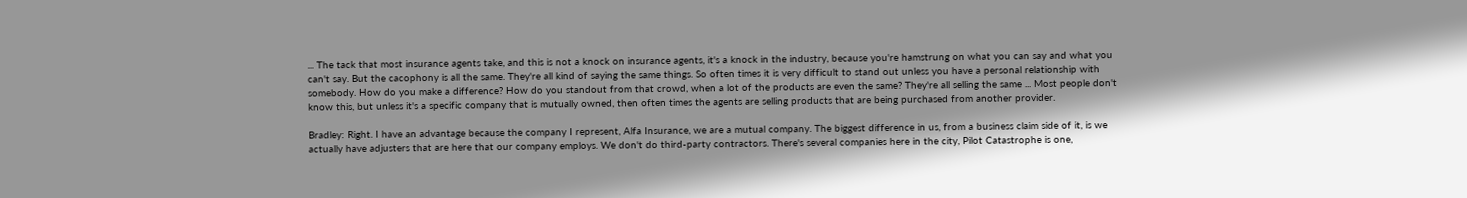... The tack that most insurance agents take, and this is not a knock on insurance agents, it's a knock in the industry, because you're hamstrung on what you can say and what you can't say. But the cacophony is all the same. They're all kind of saying the same things. So often times it is very difficult to stand out unless you have a personal relationship with somebody. How do you make a difference? How do you standout from that crowd, when a lot of the products are even the same? They're all selling the same ... Most people don't know this, but unless it's a specific company that is mutually owned, then often times the agents are selling products that are being purchased from another provider.

Bradley: Right. I have an advantage because the company I represent, Alfa Insurance, we are a mutual company. The biggest difference in us, from a business claim side of it, is we actually have adjusters that are here that our company employs. We don't do third-party contractors. There's several companies here in the city, Pilot Catastrophe is one,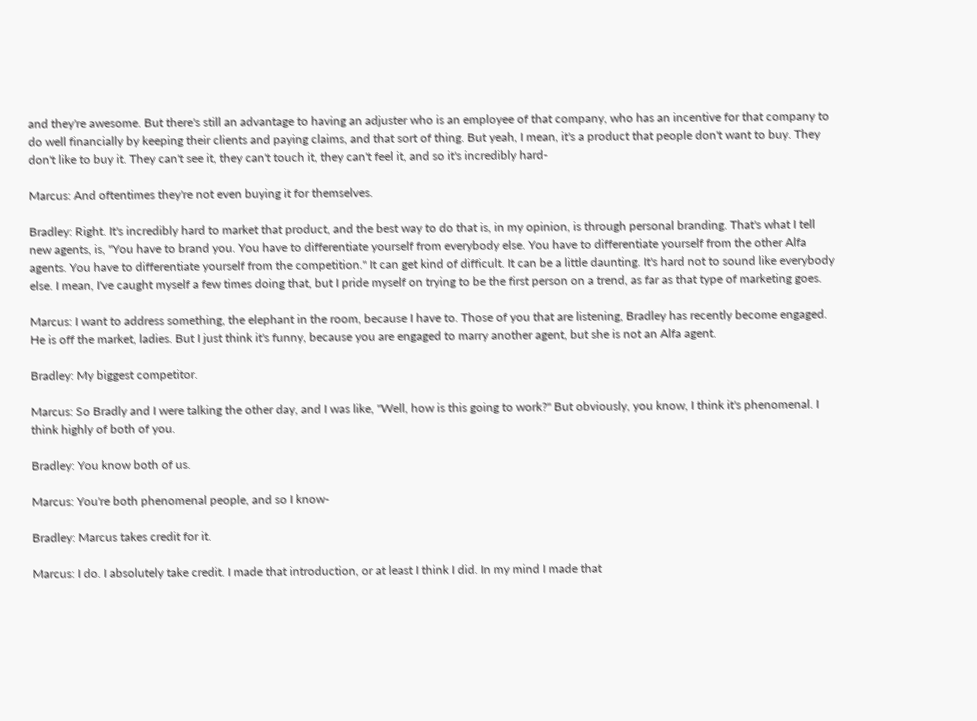and they're awesome. But there's still an advantage to having an adjuster who is an employee of that company, who has an incentive for that company to do well financially by keeping their clients and paying claims, and that sort of thing. But yeah, I mean, it's a product that people don't want to buy. They don't like to buy it. They can't see it, they can't touch it, they can't feel it, and so it's incredibly hard-

Marcus: And oftentimes they're not even buying it for themselves.

Bradley: Right. It's incredibly hard to market that product, and the best way to do that is, in my opinion, is through personal branding. That's what I tell new agents, is, "You have to brand you. You have to differentiate yourself from everybody else. You have to differentiate yourself from the other Alfa agents. You have to differentiate yourself from the competition." It can get kind of difficult. It can be a little daunting. It's hard not to sound like everybody else. I mean, I've caught myself a few times doing that, but I pride myself on trying to be the first person on a trend, as far as that type of marketing goes.

Marcus: I want to address something, the elephant in the room, because I have to. Those of you that are listening, Bradley has recently become engaged. He is off the market, ladies. But I just think it's funny, because you are engaged to marry another agent, but she is not an Alfa agent.

Bradley: My biggest competitor.

Marcus: So Bradly and I were talking the other day, and I was like, "Well, how is this going to work?" But obviously, you know, I think it's phenomenal. I think highly of both of you.

Bradley: You know both of us.

Marcus: You're both phenomenal people, and so I know-

Bradley: Marcus takes credit for it.

Marcus: I do. I absolutely take credit. I made that introduction, or at least I think I did. In my mind I made that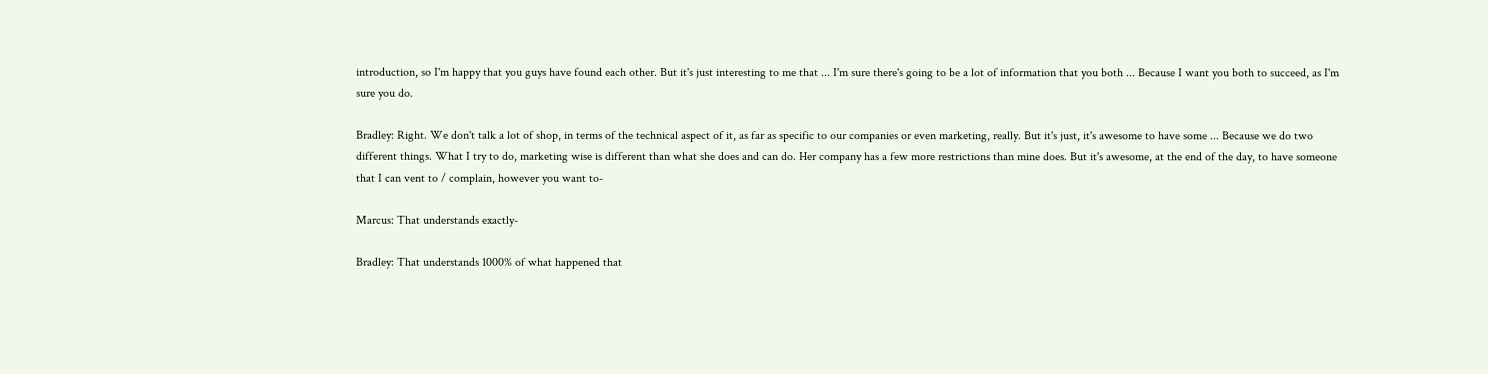introduction, so I'm happy that you guys have found each other. But it's just interesting to me that ... I'm sure there's going to be a lot of information that you both ... Because I want you both to succeed, as I'm sure you do.

Bradley: Right. We don't talk a lot of shop, in terms of the technical aspect of it, as far as specific to our companies or even marketing, really. But it's just, it's awesome to have some ... Because we do two different things. What I try to do, marketing wise is different than what she does and can do. Her company has a few more restrictions than mine does. But it's awesome, at the end of the day, to have someone that I can vent to / complain, however you want to-

Marcus: That understands exactly-

Bradley: That understands 1000% of what happened that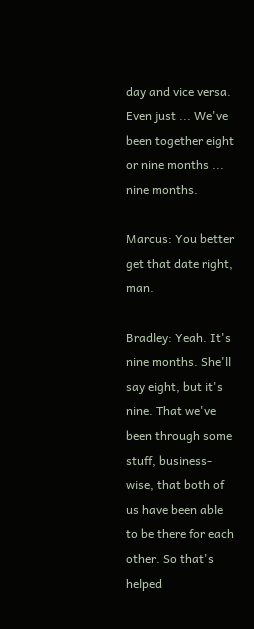day and vice versa. Even just ... We've been together eight or nine months ... nine months.

Marcus: You better get that date right, man.

Bradley: Yeah. It's nine months. She'll say eight, but it's nine. That we've been through some stuff, business-wise, that both of us have been able to be there for each other. So that's helped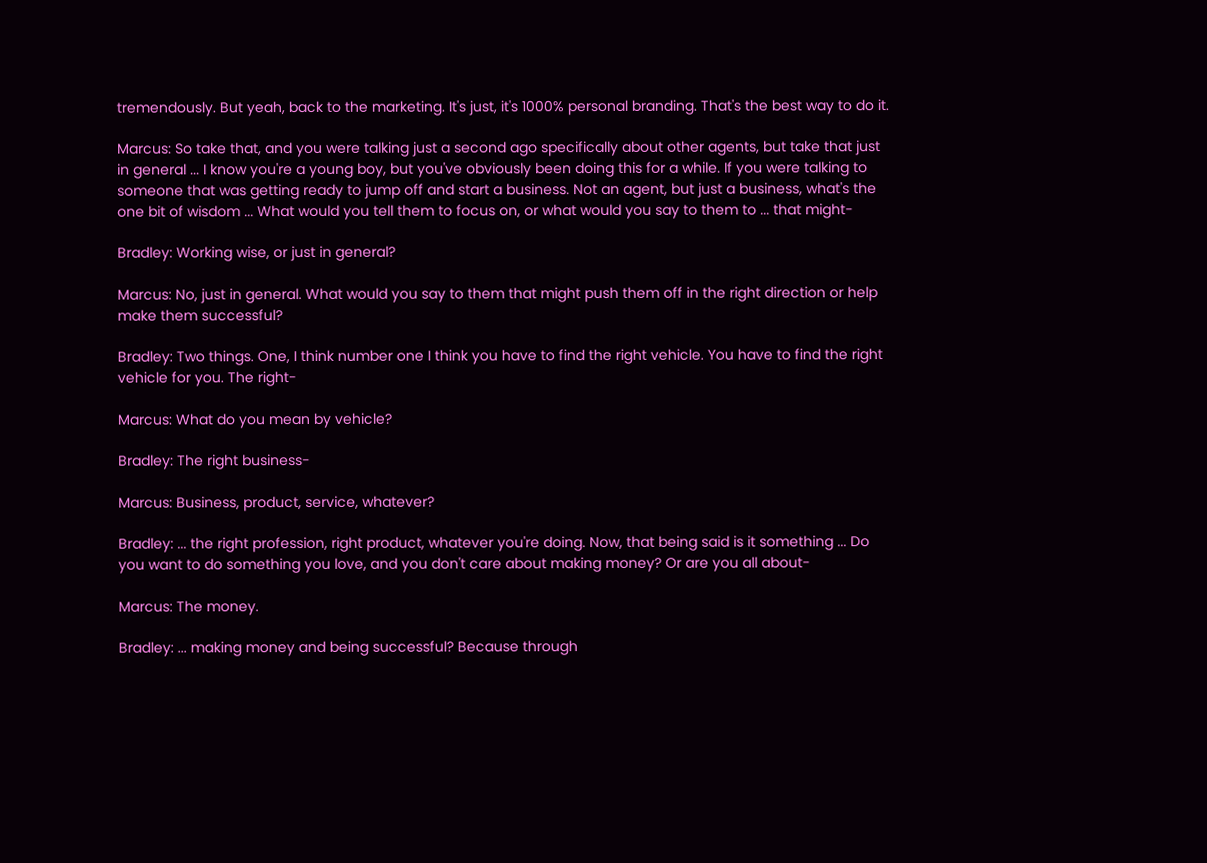tremendously. But yeah, back to the marketing. It's just, it's 1000% personal branding. That's the best way to do it.

Marcus: So take that, and you were talking just a second ago specifically about other agents, but take that just in general ... I know you're a young boy, but you've obviously been doing this for a while. If you were talking to someone that was getting ready to jump off and start a business. Not an agent, but just a business, what's the one bit of wisdom ... What would you tell them to focus on, or what would you say to them to ... that might-

Bradley: Working wise, or just in general?

Marcus: No, just in general. What would you say to them that might push them off in the right direction or help make them successful?

Bradley: Two things. One, I think number one I think you have to find the right vehicle. You have to find the right vehicle for you. The right-

Marcus: What do you mean by vehicle?

Bradley: The right business-

Marcus: Business, product, service, whatever?

Bradley: ... the right profession, right product, whatever you're doing. Now, that being said is it something ... Do you want to do something you love, and you don't care about making money? Or are you all about-

Marcus: The money.

Bradley: ... making money and being successful? Because through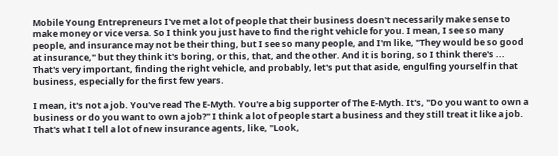Mobile Young Entrepreneurs I've met a lot of people that their business doesn't necessarily make sense to make money or vice versa. So I think you just have to find the right vehicle for you. I mean, I see so many people, and insurance may not be their thing, but I see so many people, and I'm like, "They would be so good at insurance," but they think it's boring, or this, that, and the other. And it is boring, so I think there's ... That's very important, finding the right vehicle, and probably, let's put that aside, engulfing yourself in that business, especially for the first few years.

I mean, it's not a job. You've read The E-Myth. You're a big supporter of The E-Myth. It's, "Do you want to own a business or do you want to own a job?" I think a lot of people start a business and they still treat it like a job. That's what I tell a lot of new insurance agents, like, "Look,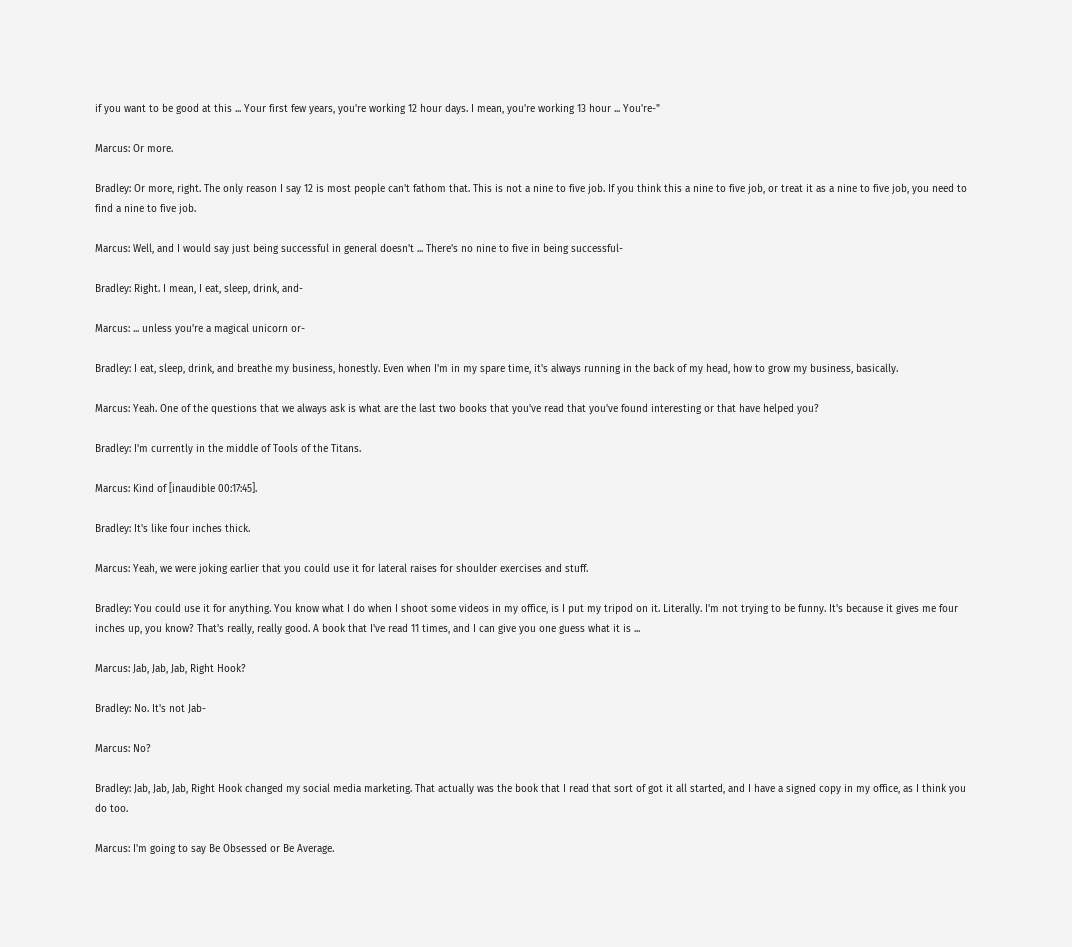if you want to be good at this ... Your first few years, you're working 12 hour days. I mean, you're working 13 hour ... You're-"

Marcus: Or more.

Bradley: Or more, right. The only reason I say 12 is most people can't fathom that. This is not a nine to five job. If you think this a nine to five job, or treat it as a nine to five job, you need to find a nine to five job.

Marcus: Well, and I would say just being successful in general doesn't ... There's no nine to five in being successful-

Bradley: Right. I mean, I eat, sleep, drink, and-

Marcus: ... unless you're a magical unicorn or-

Bradley: I eat, sleep, drink, and breathe my business, honestly. Even when I'm in my spare time, it's always running in the back of my head, how to grow my business, basically.

Marcus: Yeah. One of the questions that we always ask is what are the last two books that you've read that you've found interesting or that have helped you?

Bradley: I'm currently in the middle of Tools of the Titans.

Marcus: Kind of [inaudible 00:17:45].

Bradley: It's like four inches thick.

Marcus: Yeah, we were joking earlier that you could use it for lateral raises for shoulder exercises and stuff.

Bradley: You could use it for anything. You know what I do when I shoot some videos in my office, is I put my tripod on it. Literally. I'm not trying to be funny. It's because it gives me four inches up, you know? That's really, really good. A book that I've read 11 times, and I can give you one guess what it is ...

Marcus: Jab, Jab, Jab, Right Hook?

Bradley: No. It's not Jab-

Marcus: No?

Bradley: Jab, Jab, Jab, Right Hook changed my social media marketing. That actually was the book that I read that sort of got it all started, and I have a signed copy in my office, as I think you do too.

Marcus: I'm going to say Be Obsessed or Be Average.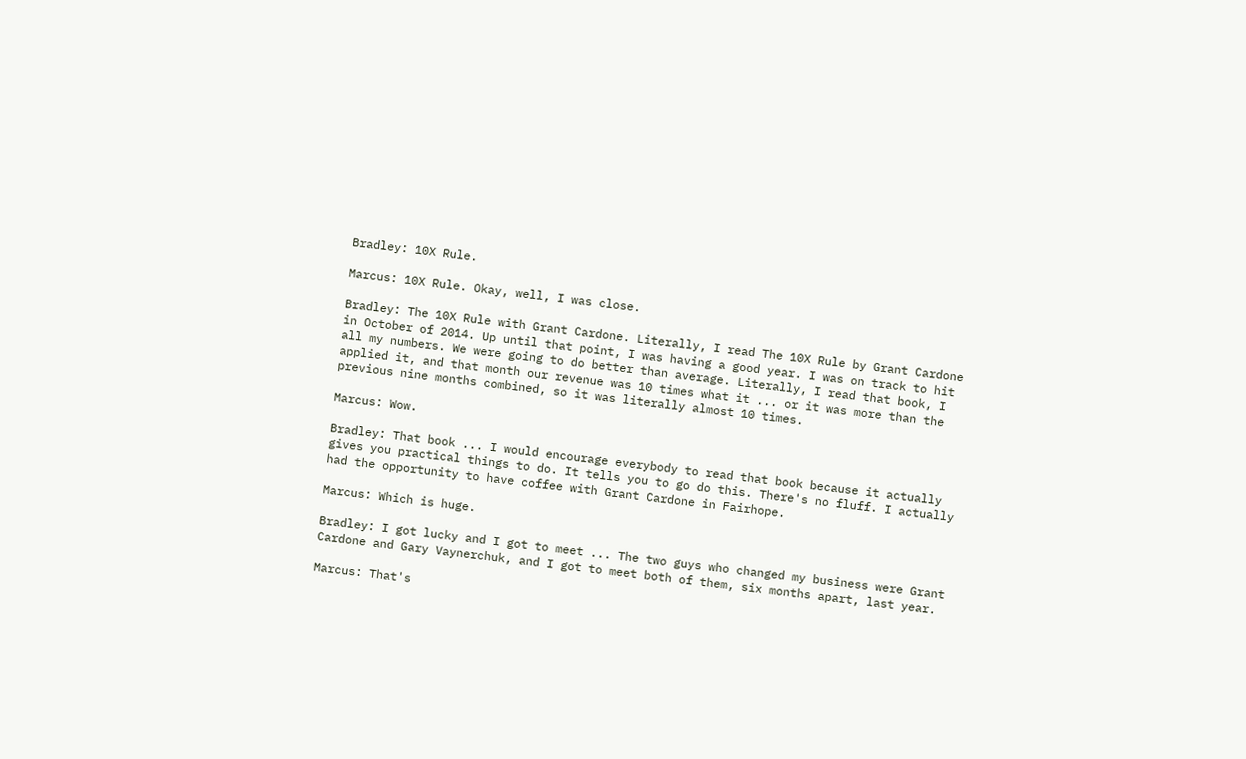Bradley: 10X Rule.

Marcus: 10X Rule. Okay, well, I was close.

Bradley: The 10X Rule with Grant Cardone. Literally, I read The 10X Rule by Grant Cardone in October of 2014. Up until that point, I was having a good year. I was on track to hit all my numbers. We were going to do better than average. Literally, I read that book, I applied it, and that month our revenue was 10 times what it ... or it was more than the previous nine months combined, so it was literally almost 10 times.

Marcus: Wow.

Bradley: That book ... I would encourage everybody to read that book because it actually gives you practical things to do. It tells you to go do this. There's no fluff. I actually had the opportunity to have coffee with Grant Cardone in Fairhope.

Marcus: Which is huge.

Bradley: I got lucky and I got to meet ... The two guys who changed my business were Grant Cardone and Gary Vaynerchuk, and I got to meet both of them, six months apart, last year.

Marcus: That's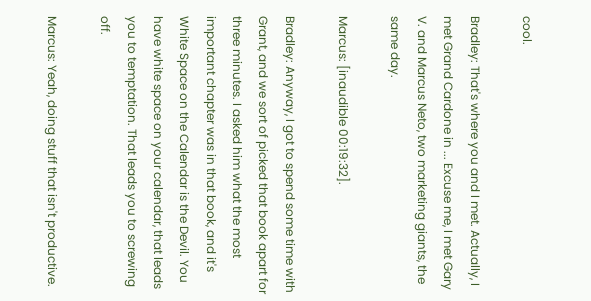cool.

Bradley: That's where you and I met. Actually, I met Grand Cardone in ... Excuse me, I met Gary V. and Marcus Neto, two marketing giants, the same day.

Marcus: [inaudible 00:19:32].

Bradley: Anyway, I got to spend some time with Grant, and we sort of picked that book apart for three minutes. I asked him what the most important chapter was in that book, and it's White Space on the Calendar is the Devil. You have white space on your calendar, that leads you to temptation. That leads you to screwing off.

Marcus: Yeah, doing stuff that isn't productive.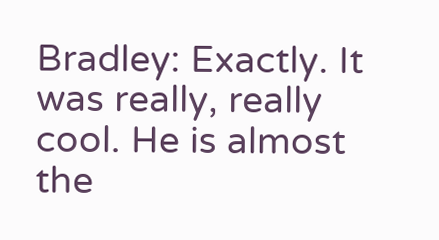Bradley: Exactly. It was really, really cool. He is almost the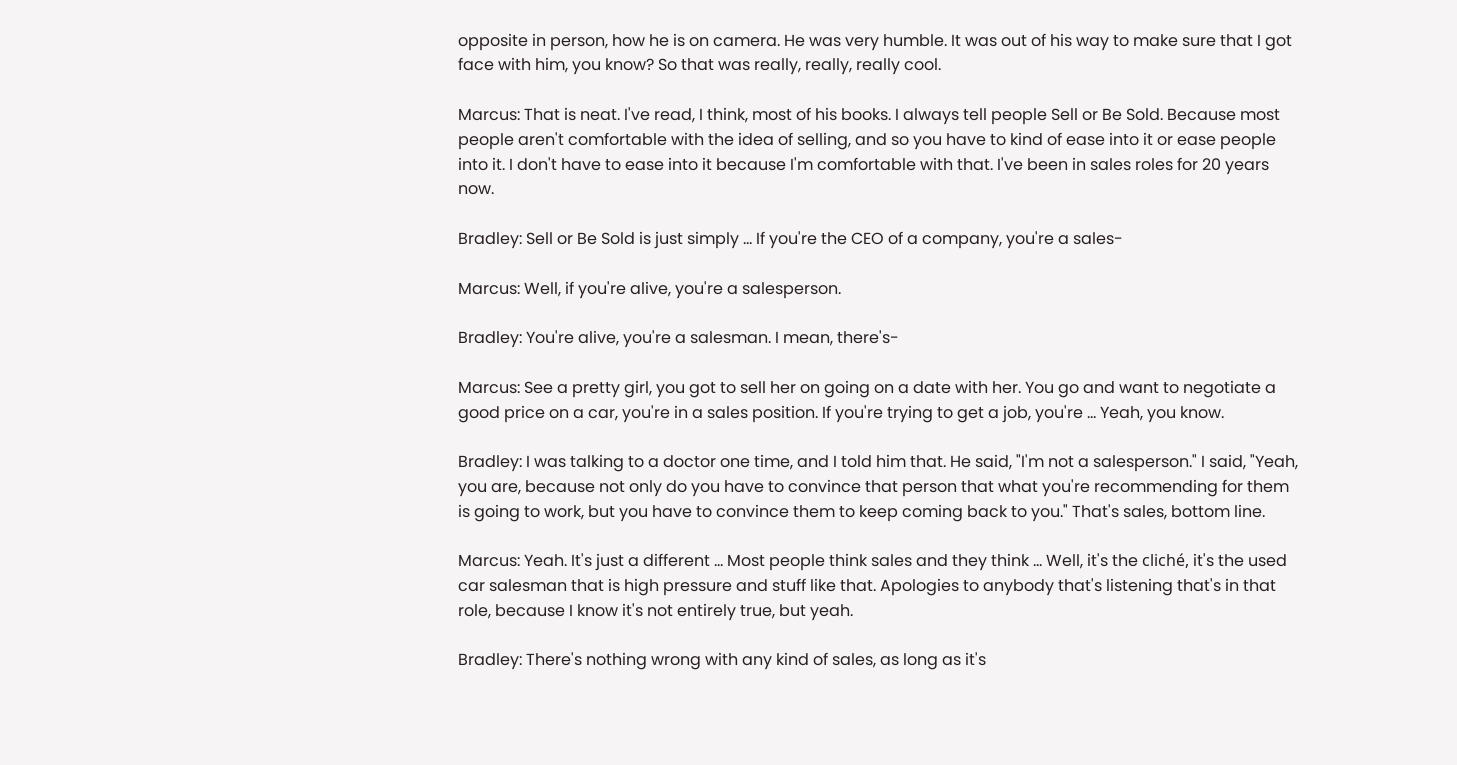opposite in person, how he is on camera. He was very humble. It was out of his way to make sure that I got face with him, you know? So that was really, really, really cool.

Marcus: That is neat. I've read, I think, most of his books. I always tell people Sell or Be Sold. Because most people aren't comfortable with the idea of selling, and so you have to kind of ease into it or ease people into it. I don't have to ease into it because I'm comfortable with that. I've been in sales roles for 20 years now.

Bradley: Sell or Be Sold is just simply ... If you're the CEO of a company, you're a sales-

Marcus: Well, if you're alive, you're a salesperson.

Bradley: You're alive, you're a salesman. I mean, there's-

Marcus: See a pretty girl, you got to sell her on going on a date with her. You go and want to negotiate a good price on a car, you're in a sales position. If you're trying to get a job, you're ... Yeah, you know.

Bradley: I was talking to a doctor one time, and I told him that. He said, "I'm not a salesperson." I said, "Yeah, you are, because not only do you have to convince that person that what you're recommending for them is going to work, but you have to convince them to keep coming back to you." That's sales, bottom line.

Marcus: Yeah. It's just a different ... Most people think sales and they think ... Well, it's the cliché, it's the used car salesman that is high pressure and stuff like that. Apologies to anybody that's listening that's in that role, because I know it's not entirely true, but yeah.

Bradley: There's nothing wrong with any kind of sales, as long as it's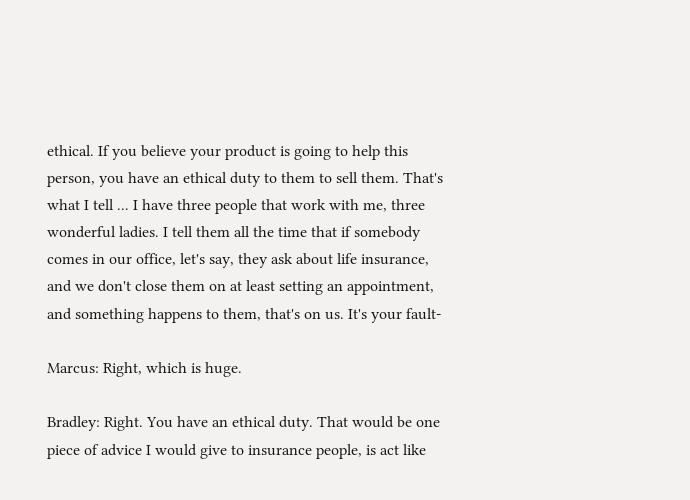ethical. If you believe your product is going to help this person, you have an ethical duty to them to sell them. That's what I tell ... I have three people that work with me, three wonderful ladies. I tell them all the time that if somebody comes in our office, let's say, they ask about life insurance, and we don't close them on at least setting an appointment, and something happens to them, that's on us. It's your fault-

Marcus: Right, which is huge.

Bradley: Right. You have an ethical duty. That would be one piece of advice I would give to insurance people, is act like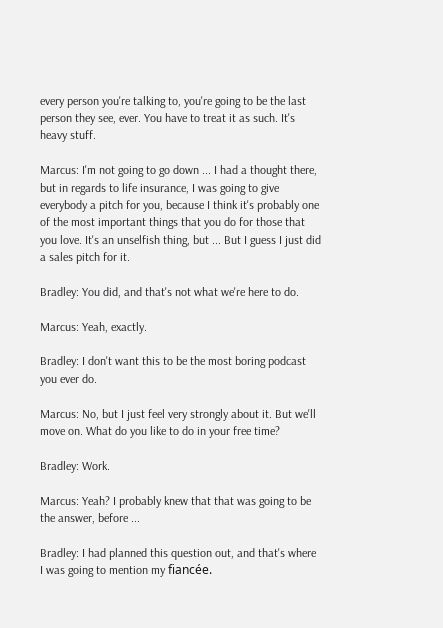every person you're talking to, you're going to be the last person they see, ever. You have to treat it as such. It's heavy stuff.

Marcus: I'm not going to go down ... I had a thought there, but in regards to life insurance, I was going to give everybody a pitch for you, because I think it's probably one of the most important things that you do for those that you love. It's an unselfish thing, but ... But I guess I just did a sales pitch for it.

Bradley: You did, and that's not what we're here to do.

Marcus: Yeah, exactly.

Bradley: I don't want this to be the most boring podcast you ever do.

Marcus: No, but I just feel very strongly about it. But we'll move on. What do you like to do in your free time?

Bradley: Work.

Marcus: Yeah? I probably knew that that was going to be the answer, before ...

Bradley: I had planned this question out, and that's where I was going to mention my fiancée.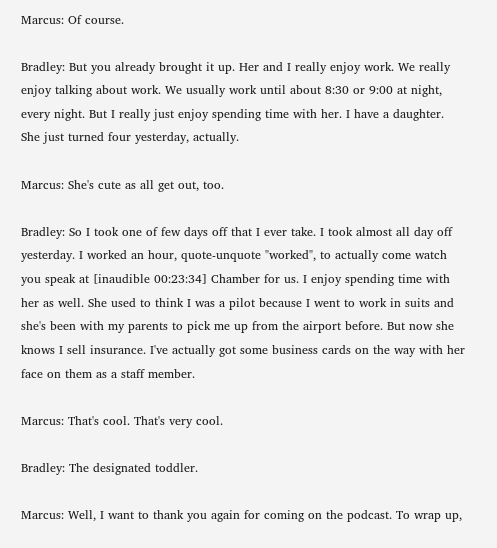Marcus: Of course.

Bradley: But you already brought it up. Her and I really enjoy work. We really enjoy talking about work. We usually work until about 8:30 or 9:00 at night, every night. But I really just enjoy spending time with her. I have a daughter. She just turned four yesterday, actually.

Marcus: She's cute as all get out, too.

Bradley: So I took one of few days off that I ever take. I took almost all day off yesterday. I worked an hour, quote-unquote "worked", to actually come watch you speak at [inaudible 00:23:34] Chamber for us. I enjoy spending time with her as well. She used to think I was a pilot because I went to work in suits and she's been with my parents to pick me up from the airport before. But now she knows I sell insurance. I've actually got some business cards on the way with her face on them as a staff member.

Marcus: That's cool. That's very cool.

Bradley: The designated toddler.

Marcus: Well, I want to thank you again for coming on the podcast. To wrap up,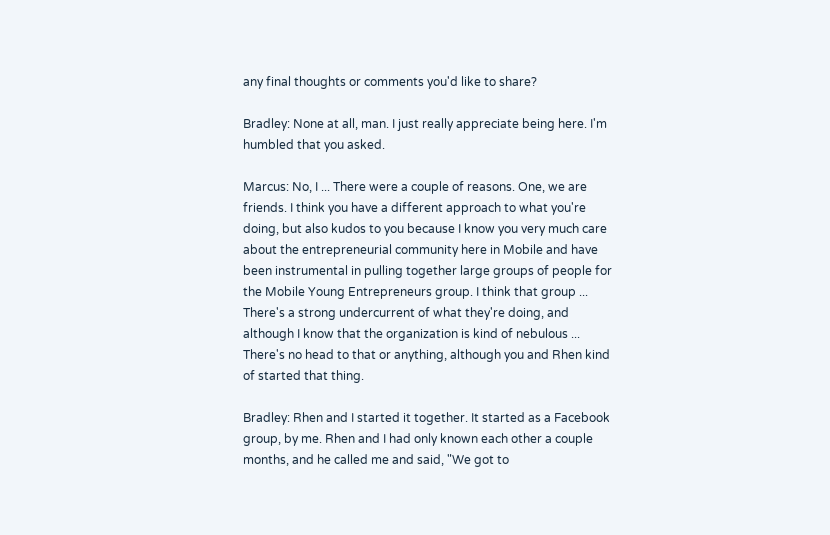any final thoughts or comments you'd like to share?

Bradley: None at all, man. I just really appreciate being here. I'm humbled that you asked.

Marcus: No, I ... There were a couple of reasons. One, we are friends. I think you have a different approach to what you're doing, but also kudos to you because I know you very much care about the entrepreneurial community here in Mobile and have been instrumental in pulling together large groups of people for the Mobile Young Entrepreneurs group. I think that group ... There's a strong undercurrent of what they're doing, and although I know that the organization is kind of nebulous ... There's no head to that or anything, although you and Rhen kind of started that thing.

Bradley: Rhen and I started it together. It started as a Facebook group, by me. Rhen and I had only known each other a couple months, and he called me and said, "We got to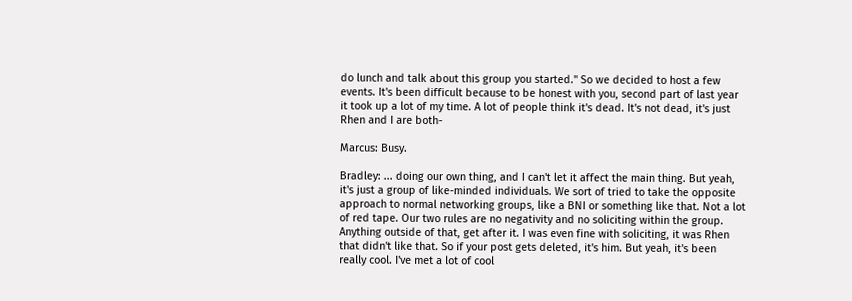do lunch and talk about this group you started." So we decided to host a few events. It's been difficult because to be honest with you, second part of last year it took up a lot of my time. A lot of people think it's dead. It's not dead, it's just Rhen and I are both-

Marcus: Busy.

Bradley: ... doing our own thing, and I can't let it affect the main thing. But yeah, it's just a group of like-minded individuals. We sort of tried to take the opposite approach to normal networking groups, like a BNI or something like that. Not a lot of red tape. Our two rules are no negativity and no soliciting within the group. Anything outside of that, get after it. I was even fine with soliciting, it was Rhen that didn't like that. So if your post gets deleted, it's him. But yeah, it's been really cool. I've met a lot of cool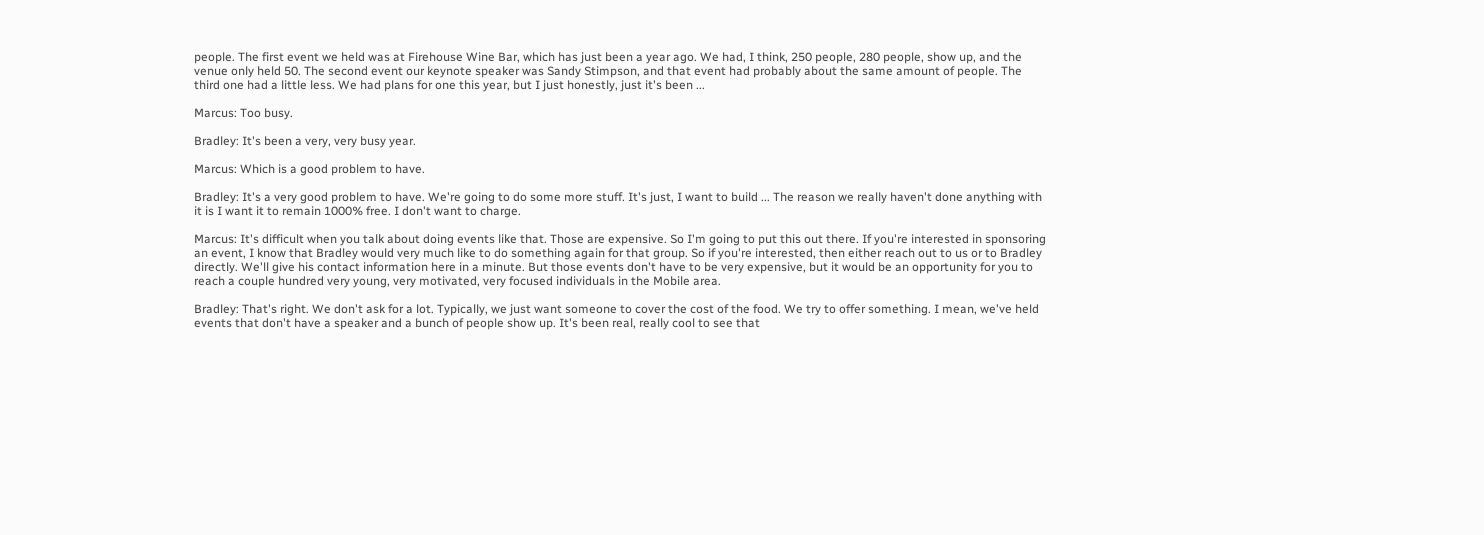people. The first event we held was at Firehouse Wine Bar, which has just been a year ago. We had, I think, 250 people, 280 people, show up, and the venue only held 50. The second event our keynote speaker was Sandy Stimpson, and that event had probably about the same amount of people. The third one had a little less. We had plans for one this year, but I just honestly, just it's been ...

Marcus: Too busy.

Bradley: It's been a very, very busy year.

Marcus: Which is a good problem to have.

Bradley: It's a very good problem to have. We're going to do some more stuff. It's just, I want to build ... The reason we really haven't done anything with it is I want it to remain 1000% free. I don't want to charge.

Marcus: It's difficult when you talk about doing events like that. Those are expensive. So I'm going to put this out there. If you're interested in sponsoring an event, I know that Bradley would very much like to do something again for that group. So if you're interested, then either reach out to us or to Bradley directly. We'll give his contact information here in a minute. But those events don't have to be very expensive, but it would be an opportunity for you to reach a couple hundred very young, very motivated, very focused individuals in the Mobile area.

Bradley: That's right. We don't ask for a lot. Typically, we just want someone to cover the cost of the food. We try to offer something. I mean, we've held events that don't have a speaker and a bunch of people show up. It's been real, really cool to see that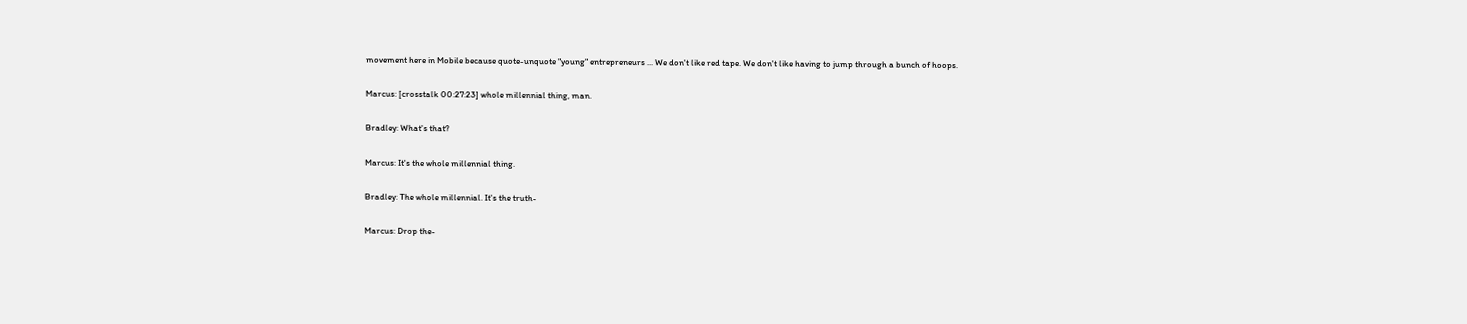movement here in Mobile because quote-unquote "young" entrepreneurs ... We don't like red tape. We don't like having to jump through a bunch of hoops.

Marcus: [crosstalk 00:27:23] whole millennial thing, man.

Bradley: What's that?

Marcus: It's the whole millennial thing.

Bradley: The whole millennial. It's the truth-

Marcus: Drop the-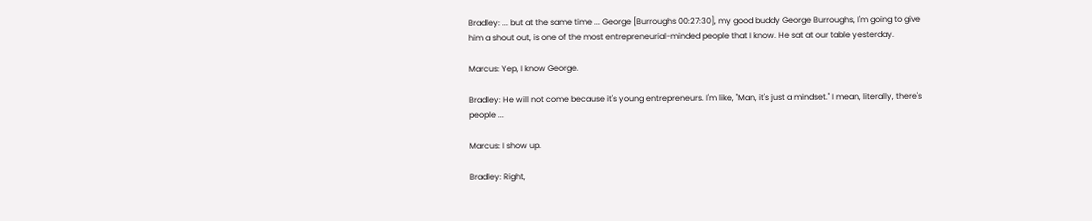Bradley: ... but at the same time ... George [Burroughs 00:27:30], my good buddy George Burroughs, I'm going to give him a shout out, is one of the most entrepreneurial-minded people that I know. He sat at our table yesterday.

Marcus: Yep, I know George.

Bradley: He will not come because it's young entrepreneurs. I'm like, "Man, it's just a mindset." I mean, literally, there's people ...

Marcus: I show up.

Bradley: Right,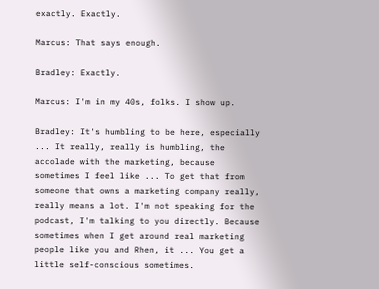exactly. Exactly.

Marcus: That says enough.

Bradley: Exactly.

Marcus: I'm in my 40s, folks. I show up.

Bradley: It's humbling to be here, especially ... It really, really is humbling, the accolade with the marketing, because sometimes I feel like ... To get that from someone that owns a marketing company really, really means a lot. I'm not speaking for the podcast, I'm talking to you directly. Because sometimes when I get around real marketing people like you and Rhen, it ... You get a little self-conscious sometimes.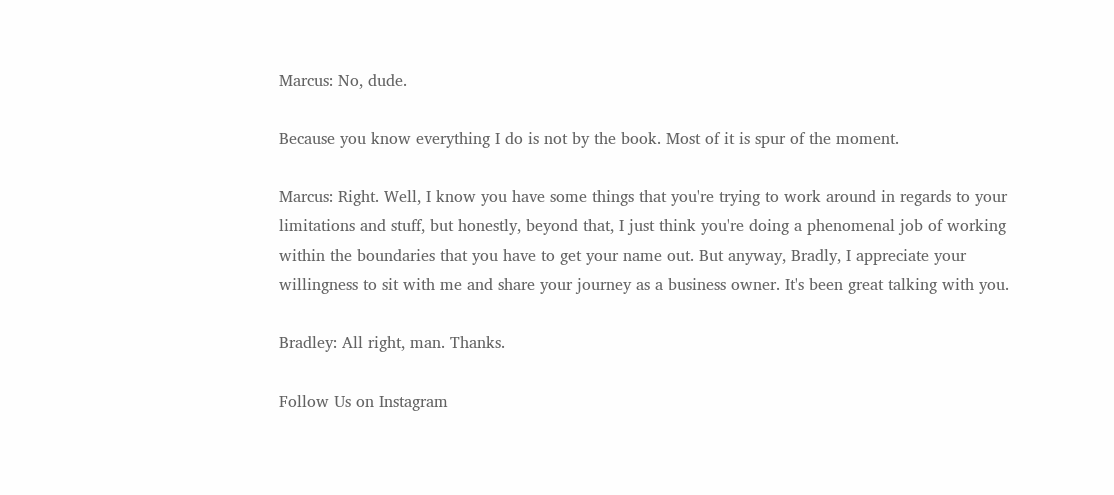Marcus: No, dude.

Because you know everything I do is not by the book. Most of it is spur of the moment.

Marcus: Right. Well, I know you have some things that you're trying to work around in regards to your limitations and stuff, but honestly, beyond that, I just think you're doing a phenomenal job of working within the boundaries that you have to get your name out. But anyway, Bradly, I appreciate your willingness to sit with me and share your journey as a business owner. It's been great talking with you.

Bradley: All right, man. Thanks.

Follow Us on Instagram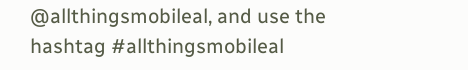@allthingsmobileal, and use the hashtag #allthingsmobileal